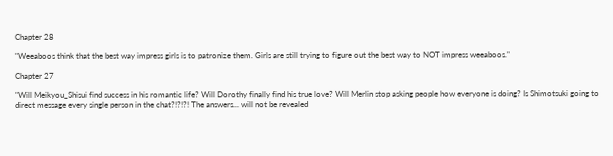Chapter 28

"Weeaboos think that the best way impress girls is to patronize them. Girls are still trying to figure out the best way to NOT impress weeaboos."

Chapter 27

"Will Meikyou_Shisui find success in his romantic life? Will Dorothy finally find his true love? Will Merlin stop asking people how everyone is doing? Is Shimotsuki going to direct message every single person in the chat?!?!?! The answers... will not be revealed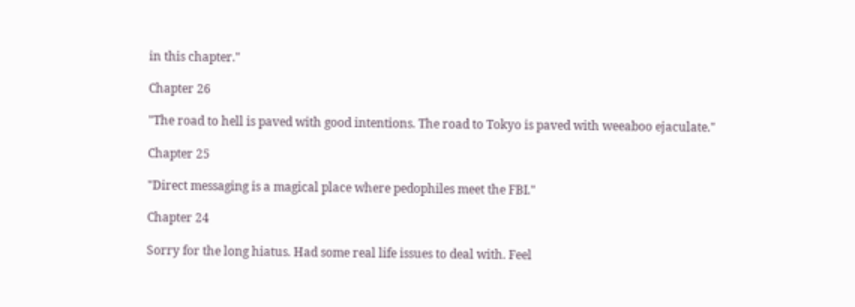in this chapter."

Chapter 26

"The road to hell is paved with good intentions. The road to Tokyo is paved with weeaboo ejaculate."

Chapter 25

"Direct messaging is a magical place where pedophiles meet the FBI."

Chapter 24

Sorry for the long hiatus. Had some real life issues to deal with. Feel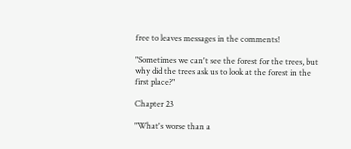free to leaves messages in the comments!

"Sometimes we can't see the forest for the trees, but why did the trees ask us to look at the forest in the first place?"

Chapter 23

"What's worse than a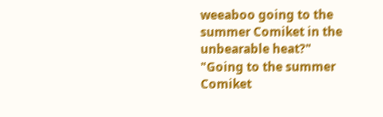weeaboo going to the summer Comiket in the unbearable heat?"
"Going to the summer Comiket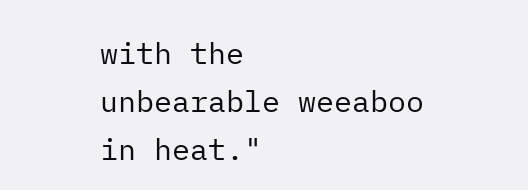with the unbearable weeaboo in heat."